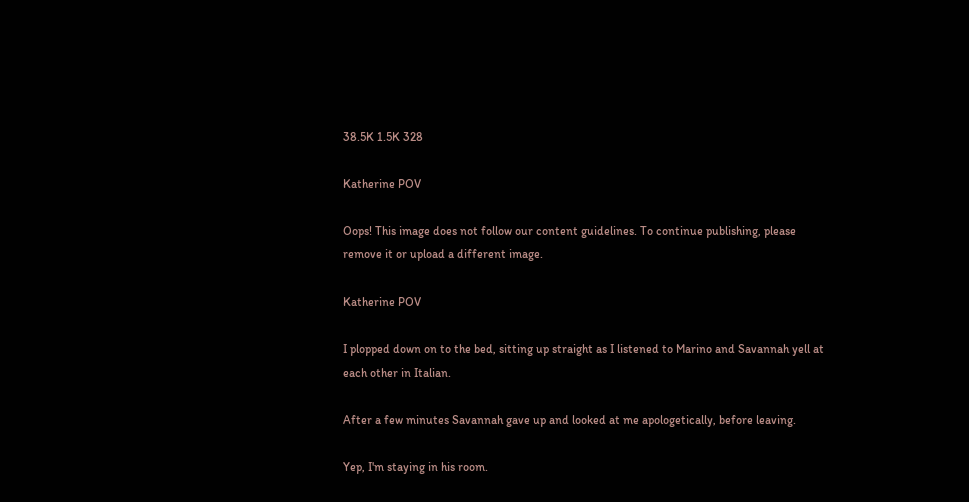38.5K 1.5K 328

Katherine POV

Oops! This image does not follow our content guidelines. To continue publishing, please remove it or upload a different image.

Katherine POV

I plopped down on to the bed, sitting up straight as I listened to Marino and Savannah yell at each other in Italian.

After a few minutes Savannah gave up and looked at me apologetically, before leaving.

Yep, I'm staying in his room.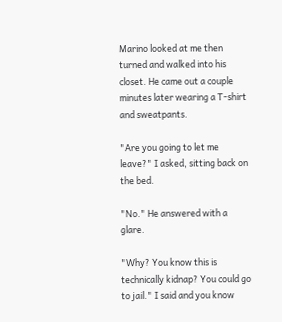Marino looked at me then turned and walked into his closet. He came out a couple minutes later wearing a T-shirt and sweatpants.

"Are you going to let me leave?" I asked, sitting back on the bed.

"No." He answered with a glare.

"Why? You know this is technically kidnap? You could go to jail." I said and you know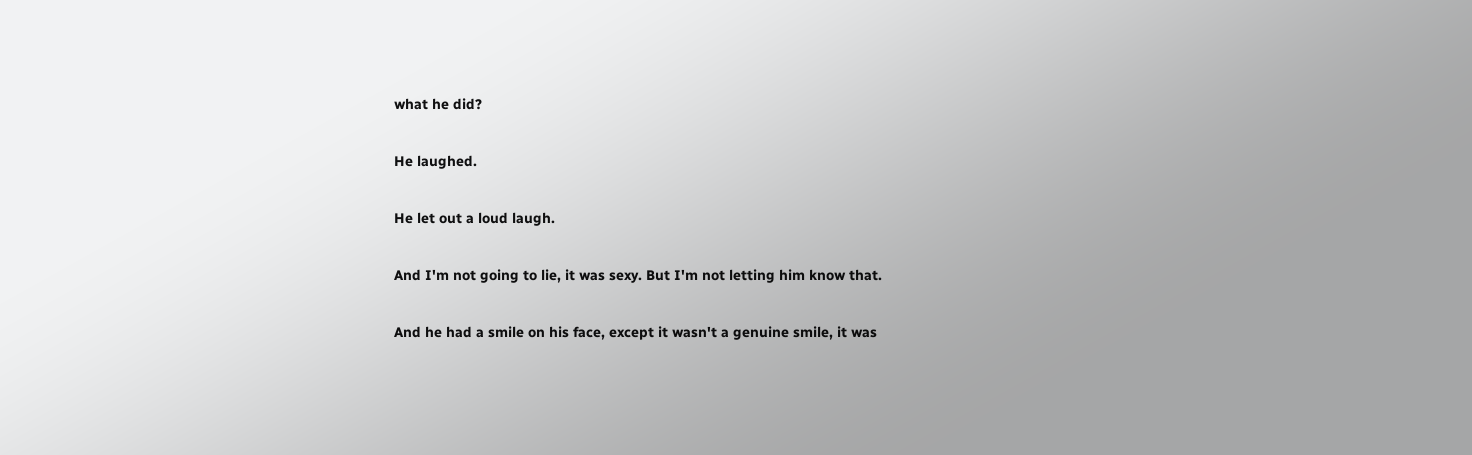what he did?

He laughed.

He let out a loud laugh.

And I'm not going to lie, it was sexy. But I'm not letting him know that.

And he had a smile on his face, except it wasn't a genuine smile, it was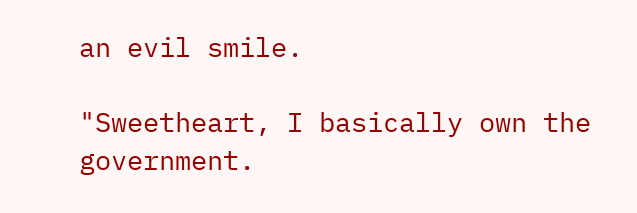an evil smile.

"Sweetheart, I basically own the government.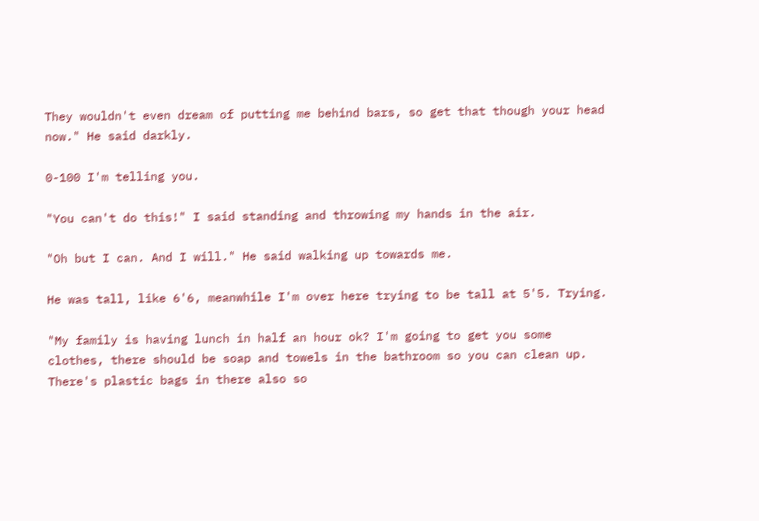They wouldn't even dream of putting me behind bars, so get that though your head now." He said darkly.

0-100 I'm telling you.

"You can't do this!" I said standing and throwing my hands in the air.

"Oh but I can. And I will." He said walking up towards me.

He was tall, like 6'6, meanwhile I'm over here trying to be tall at 5'5. Trying.

"My family is having lunch in half an hour ok? I'm going to get you some clothes, there should be soap and towels in the bathroom so you can clean up. There's plastic bags in there also so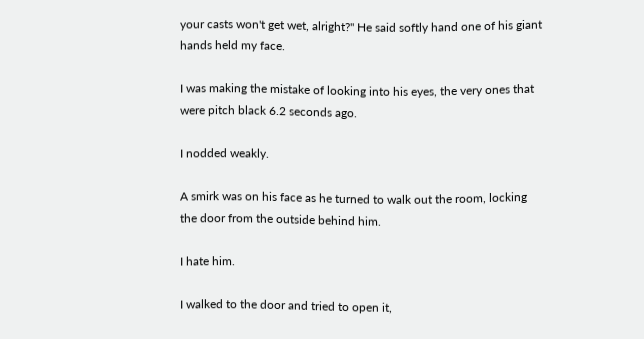your casts won't get wet, alright?" He said softly hand one of his giant hands held my face.

I was making the mistake of looking into his eyes, the very ones that were pitch black 6.2 seconds ago.

I nodded weakly.

A smirk was on his face as he turned to walk out the room, locking the door from the outside behind him.

I hate him.

I walked to the door and tried to open it,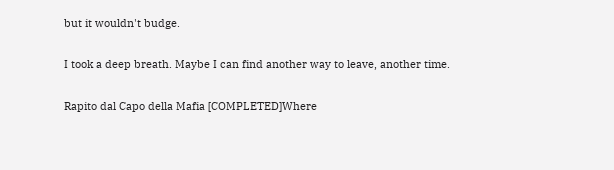but it wouldn't budge.

I took a deep breath. Maybe I can find another way to leave, another time.

Rapito dal Capo della Mafia [COMPLETED]Where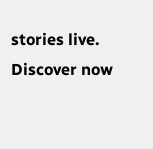stories live. Discover now